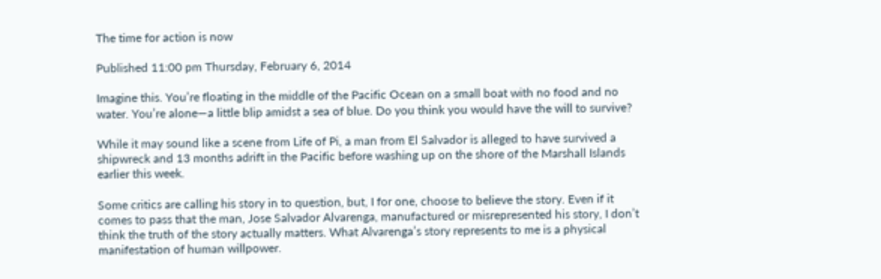The time for action is now

Published 11:00 pm Thursday, February 6, 2014

Imagine this. You’re floating in the middle of the Pacific Ocean on a small boat with no food and no water. You’re alone—a little blip amidst a sea of blue. Do you think you would have the will to survive?

While it may sound like a scene from Life of Pi, a man from El Salvador is alleged to have survived a shipwreck and 13 months adrift in the Pacific before washing up on the shore of the Marshall Islands earlier this week.

Some critics are calling his story in to question, but, I for one, choose to believe the story. Even if it comes to pass that the man, Jose Salvador Alvarenga, manufactured or misrepresented his story, I don’t think the truth of the story actually matters. What Alvarenga’s story represents to me is a physical manifestation of human willpower.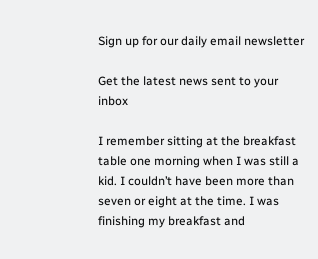Sign up for our daily email newsletter

Get the latest news sent to your inbox

I remember sitting at the breakfast table one morning when I was still a kid. I couldn’t have been more than seven or eight at the time. I was finishing my breakfast and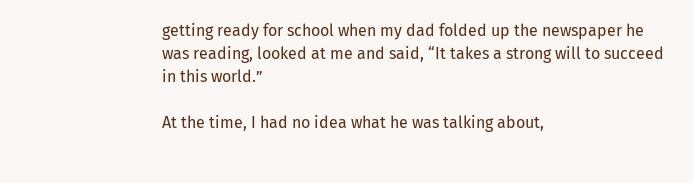getting ready for school when my dad folded up the newspaper he was reading, looked at me and said, “It takes a strong will to succeed in this world.”

At the time, I had no idea what he was talking about,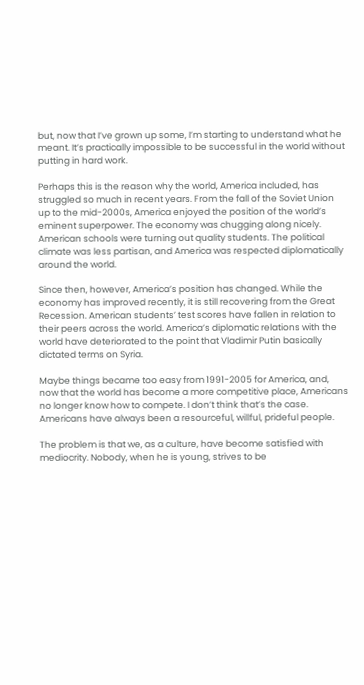but, now that I’ve grown up some, I’m starting to understand what he meant. It’s practically impossible to be successful in the world without putting in hard work.

Perhaps this is the reason why the world, America included, has struggled so much in recent years. From the fall of the Soviet Union up to the mid-2000s, America enjoyed the position of the world’s eminent superpower. The economy was chugging along nicely. American schools were turning out quality students. The political climate was less partisan, and America was respected diplomatically around the world.

Since then, however, America’s position has changed. While the economy has improved recently, it is still recovering from the Great Recession. American students’ test scores have fallen in relation to their peers across the world. America’s diplomatic relations with the world have deteriorated to the point that Vladimir Putin basically dictated terms on Syria.

Maybe things became too easy from 1991-2005 for America, and, now that the world has become a more competitive place, Americans no longer know how to compete. I don’t think that’s the case. Americans have always been a resourceful, willful, prideful people.

The problem is that we, as a culture, have become satisfied with mediocrity. Nobody, when he is young, strives to be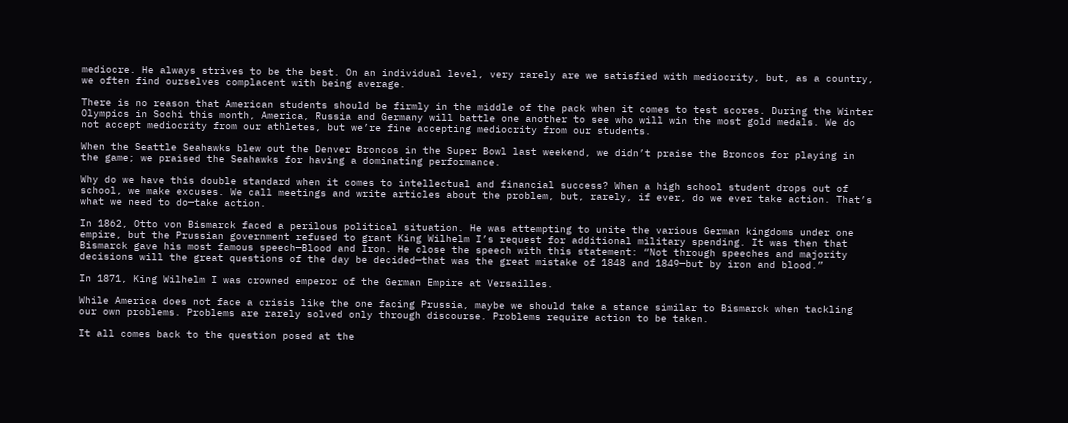mediocre. He always strives to be the best. On an individual level, very rarely are we satisfied with mediocrity, but, as a country, we often find ourselves complacent with being average.

There is no reason that American students should be firmly in the middle of the pack when it comes to test scores. During the Winter Olympics in Sochi this month, America, Russia and Germany will battle one another to see who will win the most gold medals. We do not accept mediocrity from our athletes, but we’re fine accepting mediocrity from our students.

When the Seattle Seahawks blew out the Denver Broncos in the Super Bowl last weekend, we didn’t praise the Broncos for playing in the game; we praised the Seahawks for having a dominating performance.

Why do we have this double standard when it comes to intellectual and financial success? When a high school student drops out of school, we make excuses. We call meetings and write articles about the problem, but, rarely, if ever, do we ever take action. That’s what we need to do—take action.

In 1862, Otto von Bismarck faced a perilous political situation. He was attempting to unite the various German kingdoms under one empire, but the Prussian government refused to grant King Wilhelm I’s request for additional military spending. It was then that Bismarck gave his most famous speech—Blood and Iron. He close the speech with this statement: “Not through speeches and majority decisions will the great questions of the day be decided—that was the great mistake of 1848 and 1849—but by iron and blood.”

In 1871, King Wilhelm I was crowned emperor of the German Empire at Versailles.

While America does not face a crisis like the one facing Prussia, maybe we should take a stance similar to Bismarck when tackling our own problems. Problems are rarely solved only through discourse. Problems require action to be taken.

It all comes back to the question posed at the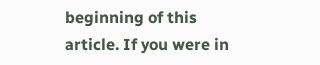beginning of this article. If you were in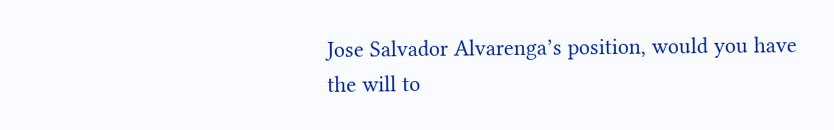Jose Salvador Alvarenga’s position, would you have the will to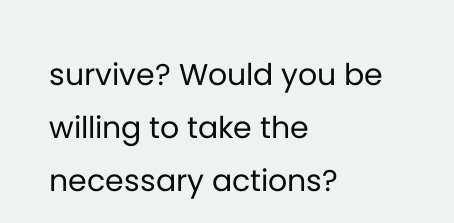survive? Would you be willing to take the necessary actions?